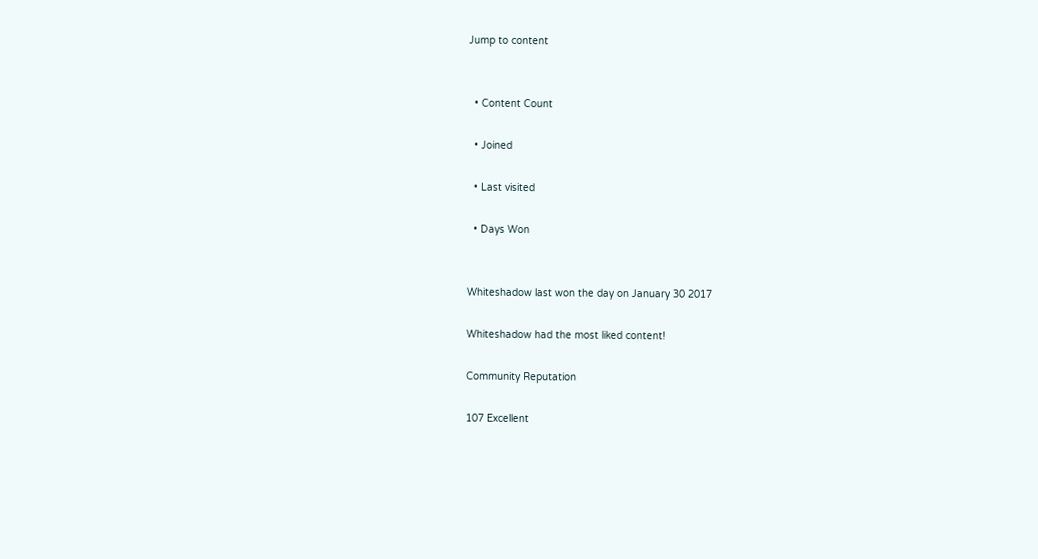Jump to content


  • Content Count

  • Joined

  • Last visited

  • Days Won


Whiteshadow last won the day on January 30 2017

Whiteshadow had the most liked content!

Community Reputation

107 Excellent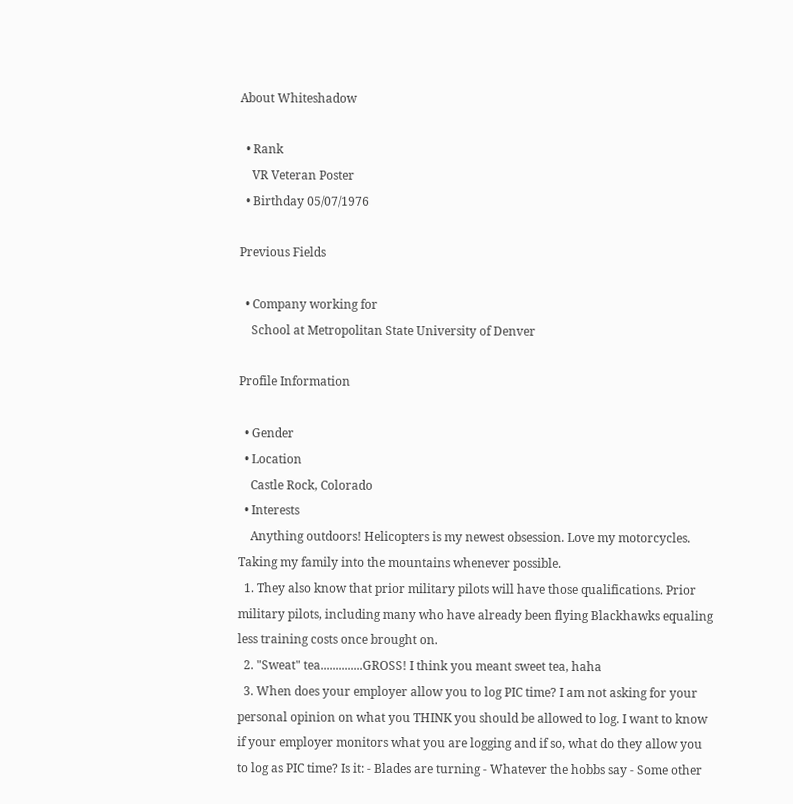About Whiteshadow

  • Rank
    VR Veteran Poster
  • Birthday 05/07/1976

Previous Fields

  • Company working for
    School at Metropolitan State University of Denver

Profile Information

  • Gender
  • Location
    Castle Rock, Colorado
  • Interests
    Anything outdoors! Helicopters is my newest obsession. Love my motorcycles. Taking my family into the mountains whenever possible.
  1. They also know that prior military pilots will have those qualifications. Prior military pilots, including many who have already been flying Blackhawks equaling less training costs once brought on.
  2. "Sweat" tea..............GROSS! I think you meant sweet tea, haha
  3. When does your employer allow you to log PIC time? I am not asking for your personal opinion on what you THINK you should be allowed to log. I want to know if your employer monitors what you are logging and if so, what do they allow you to log as PIC time? Is it: - Blades are turning - Whatever the hobbs say - Some other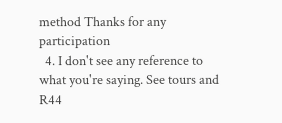method Thanks for any participation
  4. I don't see any reference to what you're saying. See tours and R44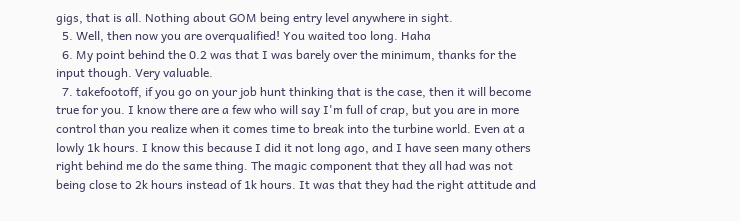gigs, that is all. Nothing about GOM being entry level anywhere in sight.
  5. Well, then now you are overqualified! You waited too long. Haha
  6. My point behind the 0.2 was that I was barely over the minimum, thanks for the input though. Very valuable.
  7. takefootoff, if you go on your job hunt thinking that is the case, then it will become true for you. I know there are a few who will say I'm full of crap, but you are in more control than you realize when it comes time to break into the turbine world. Even at a lowly 1k hours. I know this because I did it not long ago, and I have seen many others right behind me do the same thing. The magic component that they all had was not being close to 2k hours instead of 1k hours. It was that they had the right attitude and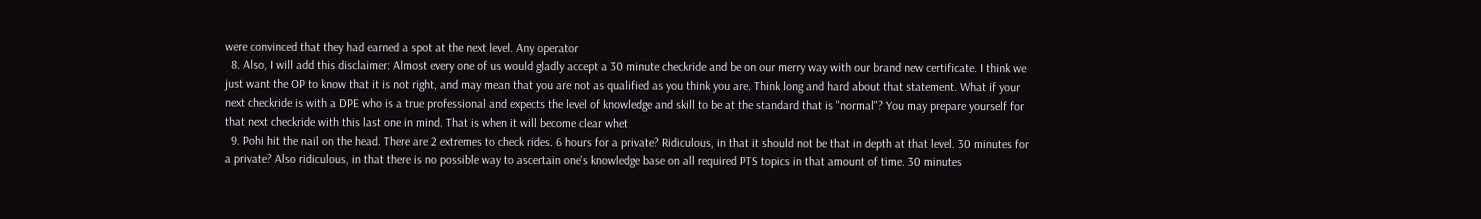were convinced that they had earned a spot at the next level. Any operator
  8. Also, I will add this disclaimer: Almost every one of us would gladly accept a 30 minute checkride and be on our merry way with our brand new certificate. I think we just want the OP to know that it is not right, and may mean that you are not as qualified as you think you are. Think long and hard about that statement. What if your next checkride is with a DPE who is a true professional and expects the level of knowledge and skill to be at the standard that is "normal"? You may prepare yourself for that next checkride with this last one in mind. That is when it will become clear whet
  9. Pohi hit the nail on the head. There are 2 extremes to check rides. 6 hours for a private? Ridiculous, in that it should not be that in depth at that level. 30 minutes for a private? Also ridiculous, in that there is no possible way to ascertain one's knowledge base on all required PTS topics in that amount of time. 30 minutes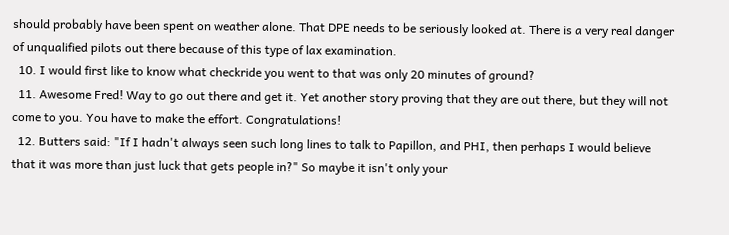should probably have been spent on weather alone. That DPE needs to be seriously looked at. There is a very real danger of unqualified pilots out there because of this type of lax examination.
  10. I would first like to know what checkride you went to that was only 20 minutes of ground?
  11. Awesome Fred! Way to go out there and get it. Yet another story proving that they are out there, but they will not come to you. You have to make the effort. Congratulations!
  12. Butters said: "If I hadn't always seen such long lines to talk to Papillon, and PHI, then perhaps I would believe that it was more than just luck that gets people in?" So maybe it isn't only your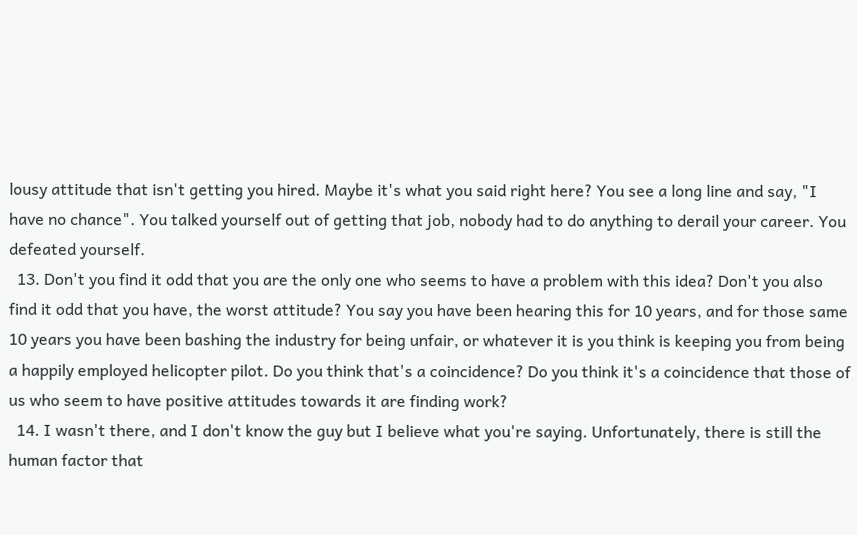lousy attitude that isn't getting you hired. Maybe it's what you said right here? You see a long line and say, "I have no chance". You talked yourself out of getting that job, nobody had to do anything to derail your career. You defeated yourself.
  13. Don't you find it odd that you are the only one who seems to have a problem with this idea? Don't you also find it odd that you have, the worst attitude? You say you have been hearing this for 10 years, and for those same 10 years you have been bashing the industry for being unfair, or whatever it is you think is keeping you from being a happily employed helicopter pilot. Do you think that's a coincidence? Do you think it's a coincidence that those of us who seem to have positive attitudes towards it are finding work?
  14. I wasn't there, and I don't know the guy but I believe what you're saying. Unfortunately, there is still the human factor that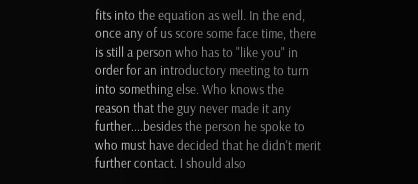fits into the equation as well. In the end, once any of us score some face time, there is still a person who has to "like you" in order for an introductory meeting to turn into something else. Who knows the reason that the guy never made it any further....besides the person he spoke to who must have decided that he didn't merit further contact. I should also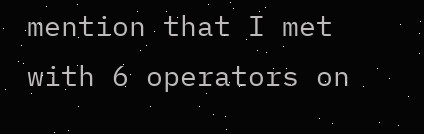mention that I met with 6 operators on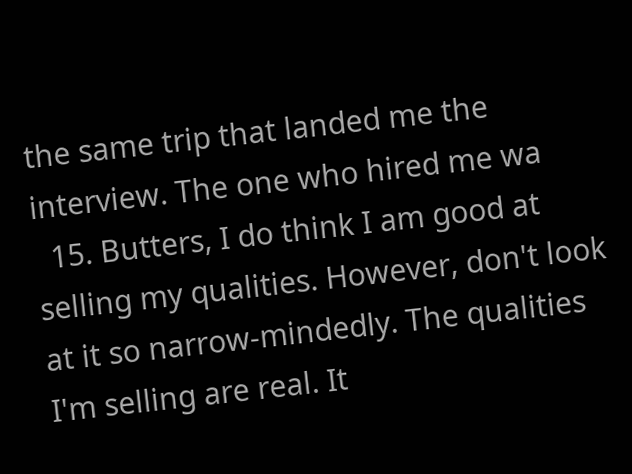the same trip that landed me the interview. The one who hired me wa
  15. Butters, I do think I am good at selling my qualities. However, don't look at it so narrow-mindedly. The qualities I'm selling are real. It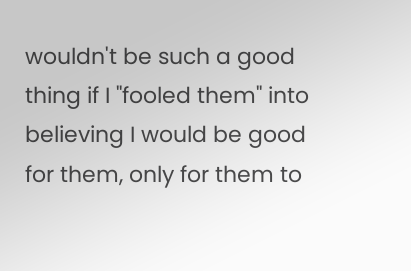wouldn't be such a good thing if I "fooled them" into believing I would be good for them, only for them to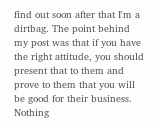find out soon after that I'm a dirtbag. The point behind my post was that if you have the right attitude, you should present that to them and prove to them that you will be good for their business. Nothing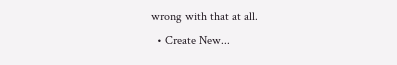wrong with that at all.
  • Create New...